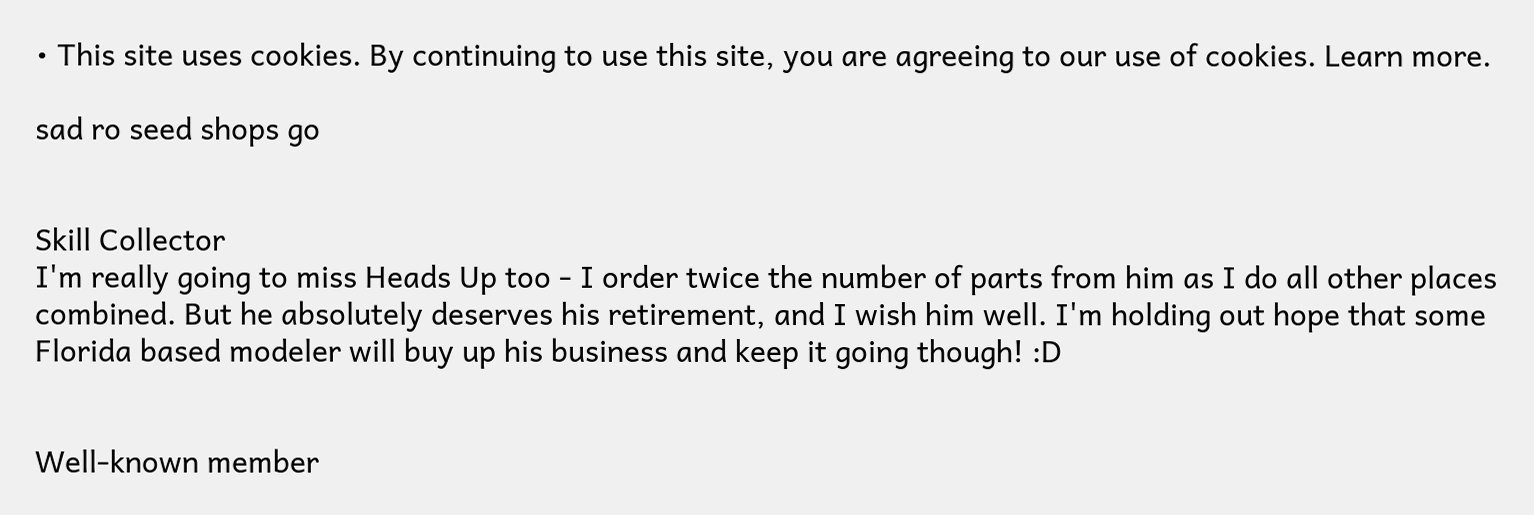• This site uses cookies. By continuing to use this site, you are agreeing to our use of cookies. Learn more.

sad ro seed shops go


Skill Collector
I'm really going to miss Heads Up too - I order twice the number of parts from him as I do all other places combined. But he absolutely deserves his retirement, and I wish him well. I'm holding out hope that some Florida based modeler will buy up his business and keep it going though! :D


Well-known member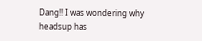Dang!! I was wondering why headsup has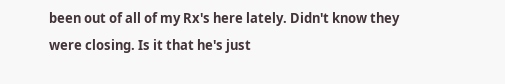been out of all of my Rx's here lately. Didn't know they were closing. Is it that he's just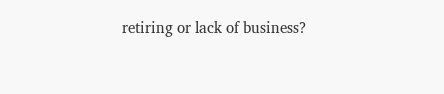retiring or lack of business?